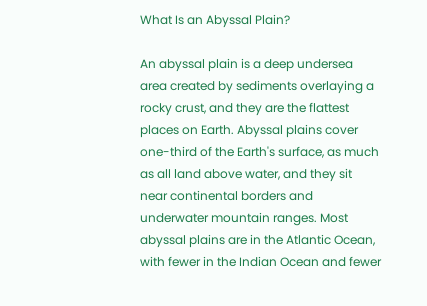What Is an Abyssal Plain?

An abyssal plain is a deep undersea area created by sediments overlaying a rocky crust, and they are the flattest places on Earth. Abyssal plains cover one-third of the Earth's surface, as much as all land above water, and they sit near continental borders and underwater mountain ranges. Most abyssal plains are in the Atlantic Ocean, with fewer in the Indian Ocean and fewer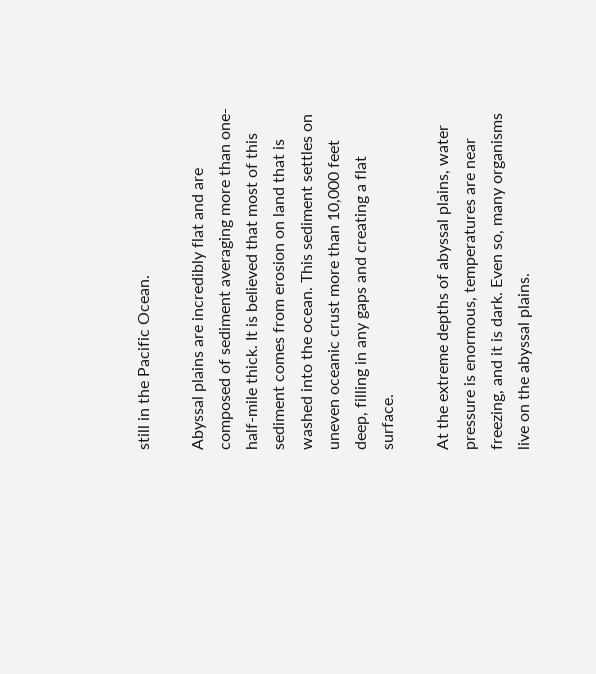still in the Pacific Ocean.

Abyssal plains are incredibly flat and are composed of sediment averaging more than one-half-mile thick. It is believed that most of this sediment comes from erosion on land that is washed into the ocean. This sediment settles on uneven oceanic crust more than 10,000 feet deep, filling in any gaps and creating a flat surface.

At the extreme depths of abyssal plains, water pressure is enormous, temperatures are near freezing, and it is dark. Even so, many organisms live on the abyssal plains.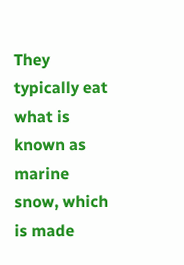They typically eat what is known as marine snow, which is made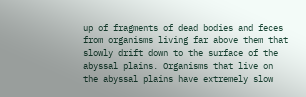up of fragments of dead bodies and feces from organisms living far above them that slowly drift down to the surface of the abyssal plains. Organisms that live on the abyssal plains have extremely slow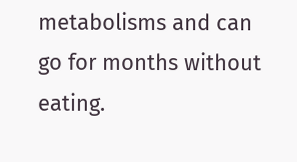metabolisms and can go for months without eating.